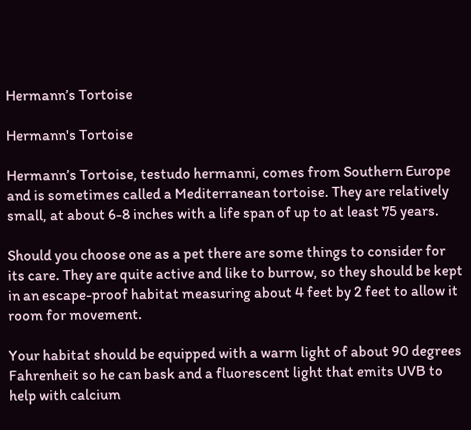Hermann’s Tortoise

Hermann's Tortoise

Hermann’s Tortoise, testudo hermanni, comes from Southern Europe and is sometimes called a Mediterranean tortoise. They are relatively small, at about 6-8 inches with a life span of up to at least 75 years.

Should you choose one as a pet there are some things to consider for its care. They are quite active and like to burrow, so they should be kept in an escape-proof habitat measuring about 4 feet by 2 feet to allow it room for movement.

Your habitat should be equipped with a warm light of about 90 degrees Fahrenheit so he can bask and a fluorescent light that emits UVB to help with calcium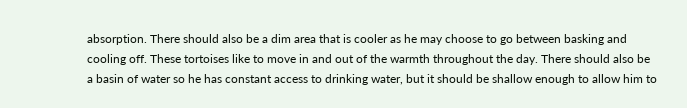absorption. There should also be a dim area that is cooler as he may choose to go between basking and cooling off. These tortoises like to move in and out of the warmth throughout the day. There should also be a basin of water so he has constant access to drinking water, but it should be shallow enough to allow him to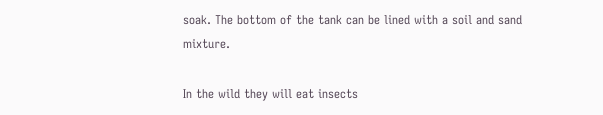soak. The bottom of the tank can be lined with a soil and sand mixture.

In the wild they will eat insects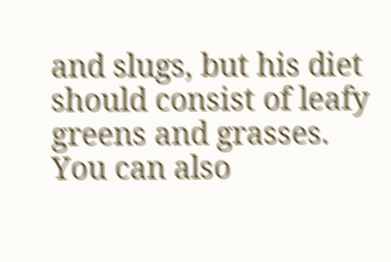and slugs, but his diet should consist of leafy greens and grasses. You can also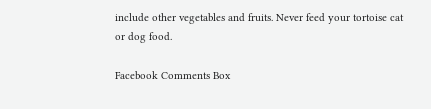include other vegetables and fruits. Never feed your tortoise cat or dog food.

Facebook Comments Box